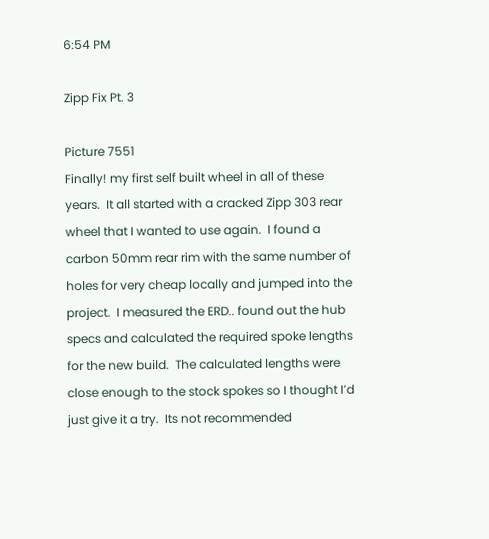6:54 PM

Zipp Fix Pt. 3

Picture 7551
Finally! my first self built wheel in all of these years.  It all started with a cracked Zipp 303 rear wheel that I wanted to use again.  I found a carbon 50mm rear rim with the same number of holes for very cheap locally and jumped into the project.  I measured the ERD.. found out the hub specs and calculated the required spoke lengths for the new build.  The calculated lengths were close enough to the stock spokes so I thought I’d just give it a try.  Its not recommended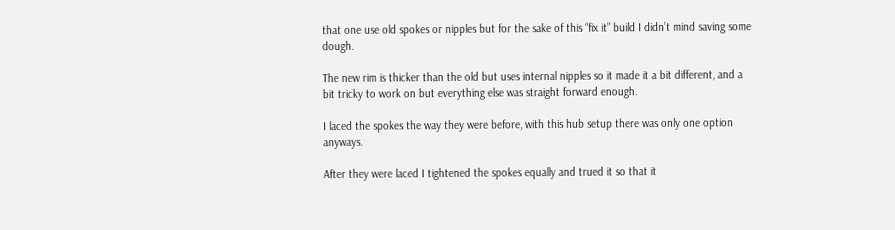that one use old spokes or nipples but for the sake of this “fix it” build I didn’t mind saving some dough.

The new rim is thicker than the old but uses internal nipples so it made it a bit different, and a bit tricky to work on but everything else was straight forward enough.

I laced the spokes the way they were before, with this hub setup there was only one option anyways.

After they were laced I tightened the spokes equally and trued it so that it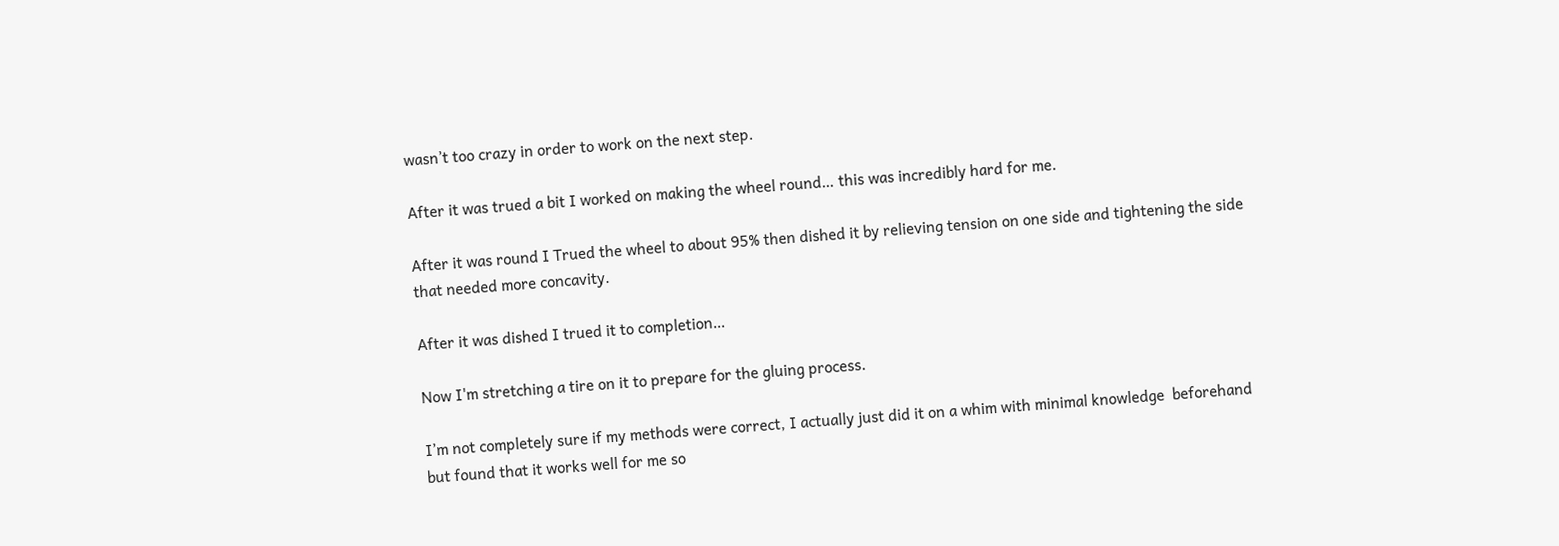wasn’t too crazy in order to work on the next step.

After it was trued a bit I worked on making the wheel round… this was incredibly hard for me.

After it was round I Trued the wheel to about 95% then dished it by relieving tension on one side and tightening the side that needed more concavity.

After it was dished I trued it to completion…

Now I'm stretching a tire on it to prepare for the gluing process.

I’m not completely sure if my methods were correct, I actually just did it on a whim with minimal knowledge  beforehand but found that it works well for me so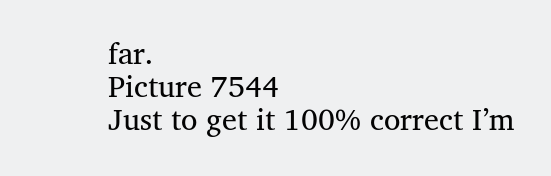far.
Picture 7544
Just to get it 100% correct I’m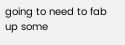going to need to fab up some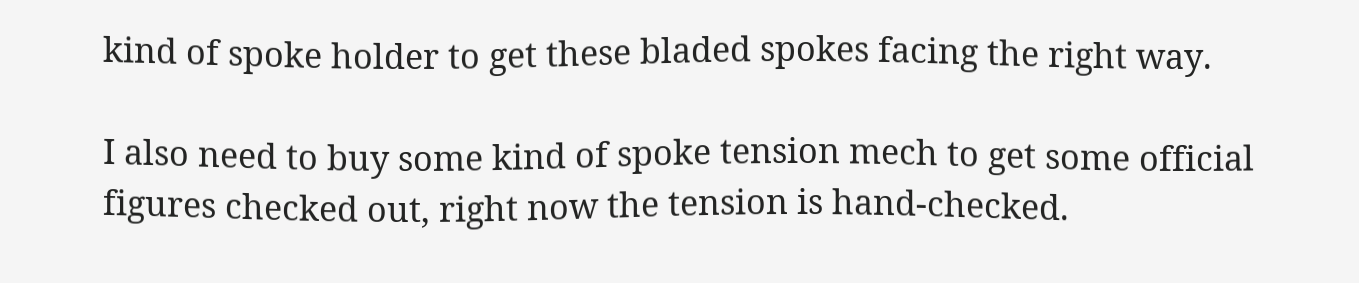kind of spoke holder to get these bladed spokes facing the right way.

I also need to buy some kind of spoke tension mech to get some official figures checked out, right now the tension is hand-checked.